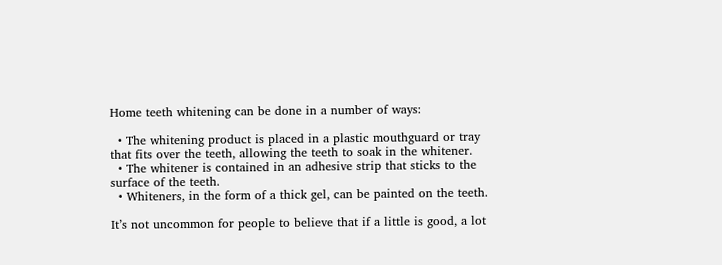Home teeth whitening can be done in a number of ways:

  • The whitening product is placed in a plastic mouthguard or tray that fits over the teeth, allowing the teeth to soak in the whitener.
  • The whitener is contained in an adhesive strip that sticks to the surface of the teeth.
  • Whiteners, in the form of a thick gel, can be painted on the teeth.

It’s not uncommon for people to believe that if a little is good, a lot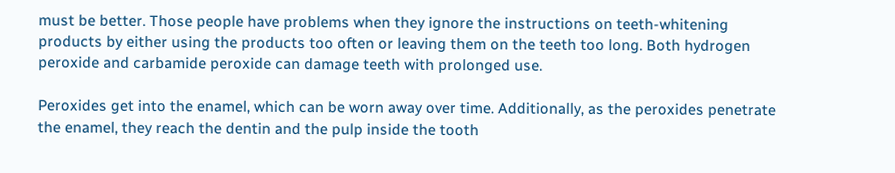must be better. Those people have problems when they ignore the instructions on teeth-whitening products by either using the products too often or leaving them on the teeth too long. Both hydrogen peroxide and carbamide peroxide can damage teeth with prolonged use.

Peroxides get into the enamel, which can be worn away over time. Additionally, as the peroxides penetrate the enamel, they reach the dentin and the pulp inside the tooth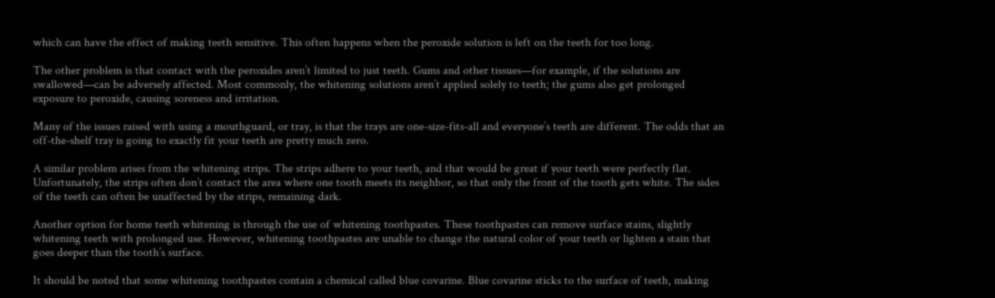which can have the effect of making teeth sensitive. This often happens when the peroxide solution is left on the teeth for too long.

The other problem is that contact with the peroxides aren’t limited to just teeth. Gums and other tissues—for example, if the solutions are swallowed—can be adversely affected. Most commonly, the whitening solutions aren’t applied solely to teeth; the gums also get prolonged exposure to peroxide, causing soreness and irritation.

Many of the issues raised with using a mouthguard, or tray, is that the trays are one-size-fits-all and everyone’s teeth are different. The odds that an off-the-shelf tray is going to exactly fit your teeth are pretty much zero.

A similar problem arises from the whitening strips. The strips adhere to your teeth, and that would be great if your teeth were perfectly flat. Unfortunately, the strips often don’t contact the area where one tooth meets its neighbor, so that only the front of the tooth gets white. The sides of the teeth can often be unaffected by the strips, remaining dark.

Another option for home teeth whitening is through the use of whitening toothpastes. These toothpastes can remove surface stains, slightly whitening teeth with prolonged use. However, whitening toothpastes are unable to change the natural color of your teeth or lighten a stain that goes deeper than the tooth’s surface.

It should be noted that some whitening toothpastes contain a chemical called blue covarine. Blue covarine sticks to the surface of teeth, making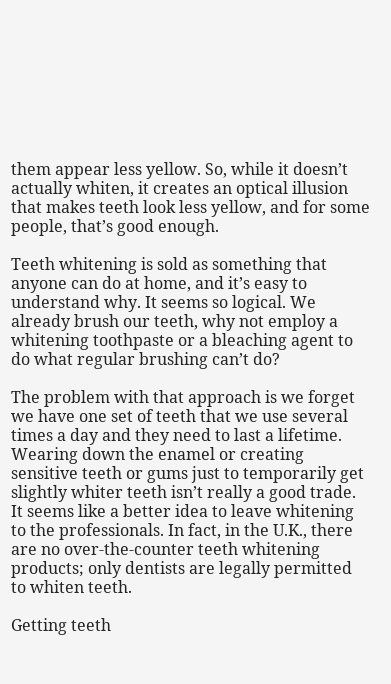them appear less yellow. So, while it doesn’t actually whiten, it creates an optical illusion that makes teeth look less yellow, and for some people, that’s good enough.

Teeth whitening is sold as something that anyone can do at home, and it’s easy to understand why. It seems so logical. We already brush our teeth, why not employ a whitening toothpaste or a bleaching agent to do what regular brushing can’t do?

The problem with that approach is we forget we have one set of teeth that we use several times a day and they need to last a lifetime. Wearing down the enamel or creating sensitive teeth or gums just to temporarily get slightly whiter teeth isn’t really a good trade. It seems like a better idea to leave whitening to the professionals. In fact, in the U.K., there are no over-the-counter teeth whitening products; only dentists are legally permitted to whiten teeth.

Getting teeth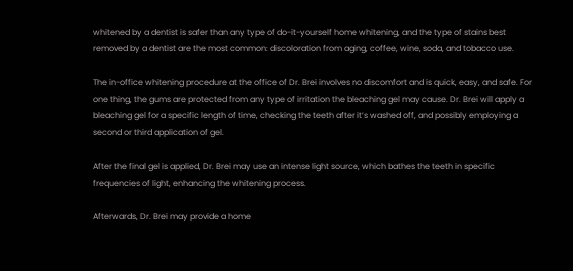whitened by a dentist is safer than any type of do-it-yourself home whitening, and the type of stains best removed by a dentist are the most common: discoloration from aging, coffee, wine, soda, and tobacco use.

The in-office whitening procedure at the office of Dr. Brei involves no discomfort and is quick, easy, and safe. For one thing, the gums are protected from any type of irritation the bleaching gel may cause. Dr. Brei will apply a bleaching gel for a specific length of time, checking the teeth after it’s washed off, and possibly employing a second or third application of gel.

After the final gel is applied, Dr. Brei may use an intense light source, which bathes the teeth in specific frequencies of light, enhancing the whitening process.

Afterwards, Dr. Brei may provide a home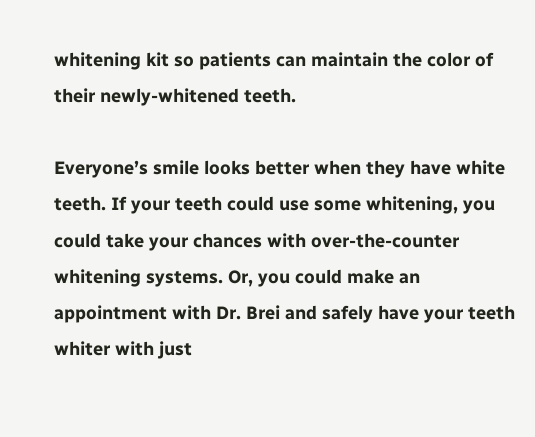whitening kit so patients can maintain the color of their newly-whitened teeth.

Everyone’s smile looks better when they have white teeth. If your teeth could use some whitening, you could take your chances with over-the-counter whitening systems. Or, you could make an appointment with Dr. Brei and safely have your teeth whiter with just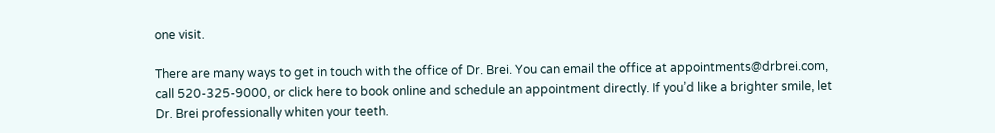one visit.

There are many ways to get in touch with the office of Dr. Brei. You can email the office at appointments@drbrei.com, call 520-325-9000, or click here to book online and schedule an appointment directly. If you’d like a brighter smile, let Dr. Brei professionally whiten your teeth.